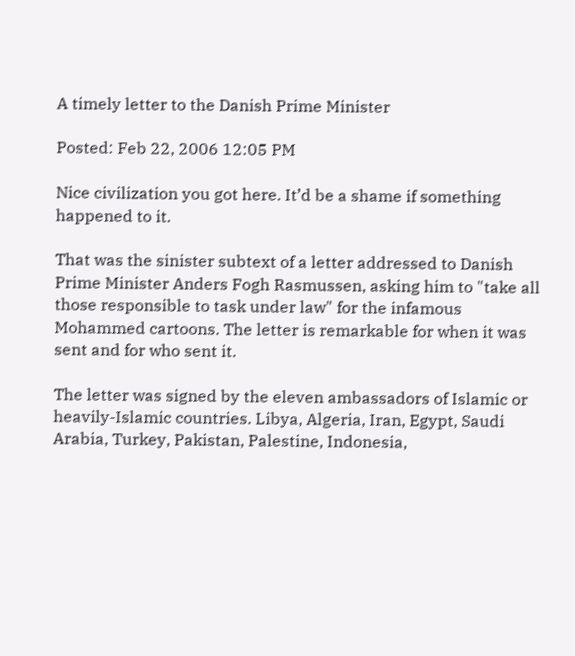A timely letter to the Danish Prime Minister

Posted: Feb 22, 2006 12:05 PM

Nice civilization you got here. It’d be a shame if something happened to it.

That was the sinister subtext of a letter addressed to Danish Prime Minister Anders Fogh Rasmussen, asking him to "take all those responsible to task under law" for the infamous Mohammed cartoons. The letter is remarkable for when it was sent and for who sent it.

The letter was signed by the eleven ambassadors of Islamic or heavily-Islamic countries. Libya, Algeria, Iran, Egypt, Saudi Arabia, Turkey, Pakistan, Palestine, Indonesia,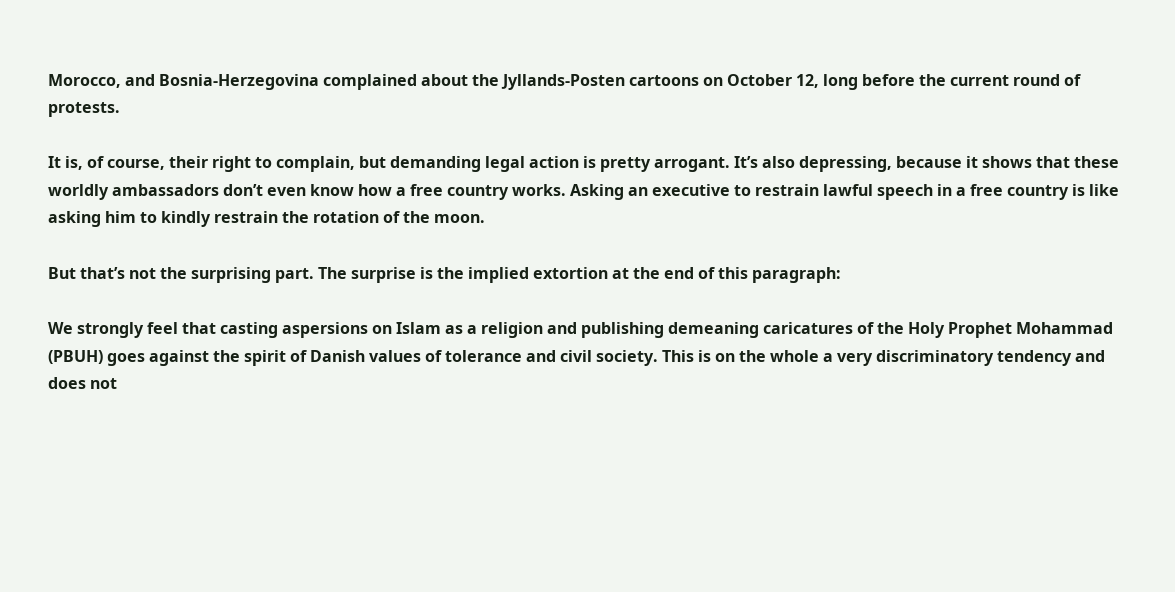Morocco, and Bosnia-Herzegovina complained about the Jyllands-Posten cartoons on October 12, long before the current round of protests.

It is, of course, their right to complain, but demanding legal action is pretty arrogant. It’s also depressing, because it shows that these worldly ambassadors don’t even know how a free country works. Asking an executive to restrain lawful speech in a free country is like asking him to kindly restrain the rotation of the moon.

But that’s not the surprising part. The surprise is the implied extortion at the end of this paragraph:

We strongly feel that casting aspersions on Islam as a religion and publishing demeaning caricatures of the Holy Prophet Mohammad (PBUH) goes against the spirit of Danish values of tolerance and civil society. This is on the whole a very discriminatory tendency and does not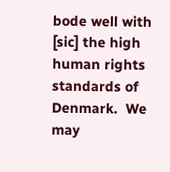bode well with [sic] the high human rights standards of Denmark.  We may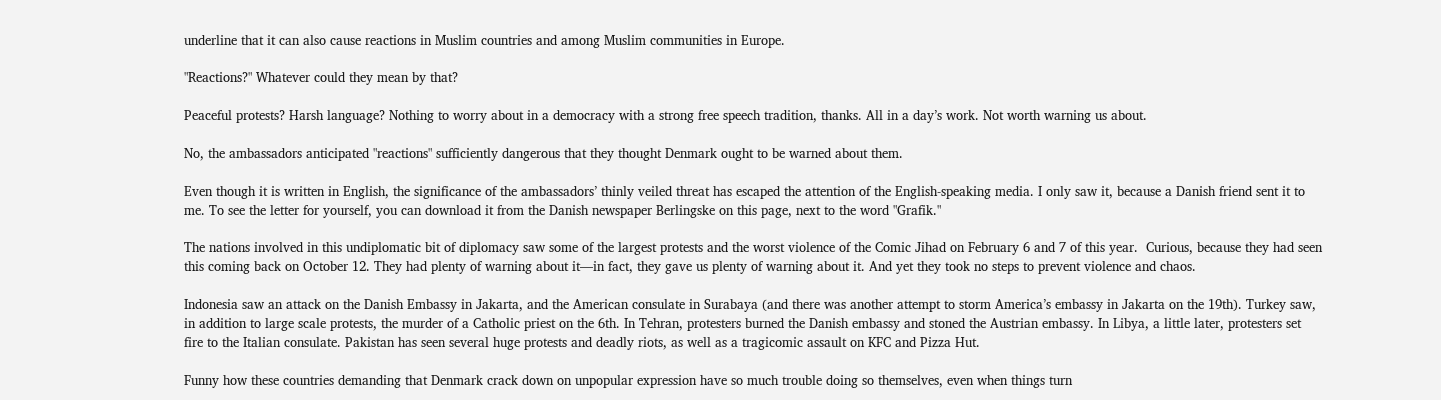underline that it can also cause reactions in Muslim countries and among Muslim communities in Europe.

"Reactions?" Whatever could they mean by that?

Peaceful protests? Harsh language? Nothing to worry about in a democracy with a strong free speech tradition, thanks. All in a day’s work. Not worth warning us about.

No, the ambassadors anticipated "reactions" sufficiently dangerous that they thought Denmark ought to be warned about them.

Even though it is written in English, the significance of the ambassadors’ thinly veiled threat has escaped the attention of the English-speaking media. I only saw it, because a Danish friend sent it to me. To see the letter for yourself, you can download it from the Danish newspaper Berlingske on this page, next to the word "Grafik."

The nations involved in this undiplomatic bit of diplomacy saw some of the largest protests and the worst violence of the Comic Jihad on February 6 and 7 of this year.  Curious, because they had seen this coming back on October 12. They had plenty of warning about it—in fact, they gave us plenty of warning about it. And yet they took no steps to prevent violence and chaos.

Indonesia saw an attack on the Danish Embassy in Jakarta, and the American consulate in Surabaya (and there was another attempt to storm America’s embassy in Jakarta on the 19th). Turkey saw, in addition to large scale protests, the murder of a Catholic priest on the 6th. In Tehran, protesters burned the Danish embassy and stoned the Austrian embassy. In Libya, a little later, protesters set fire to the Italian consulate. Pakistan has seen several huge protests and deadly riots, as well as a tragicomic assault on KFC and Pizza Hut.

Funny how these countries demanding that Denmark crack down on unpopular expression have so much trouble doing so themselves, even when things turn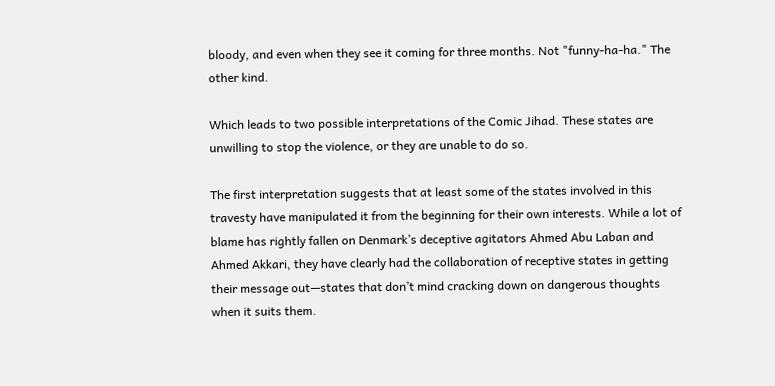bloody, and even when they see it coming for three months. Not "funny-ha-ha." The other kind.

Which leads to two possible interpretations of the Comic Jihad. These states are unwilling to stop the violence, or they are unable to do so.

The first interpretation suggests that at least some of the states involved in this travesty have manipulated it from the beginning for their own interests. While a lot of blame has rightly fallen on Denmark’s deceptive agitators Ahmed Abu Laban and Ahmed Akkari, they have clearly had the collaboration of receptive states in getting their message out—states that don’t mind cracking down on dangerous thoughts when it suits them.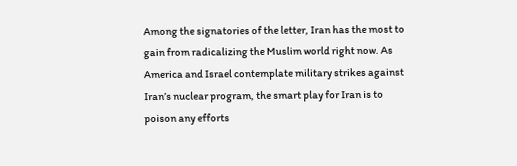Among the signatories of the letter, Iran has the most to gain from radicalizing the Muslim world right now. As America and Israel contemplate military strikes against Iran’s nuclear program, the smart play for Iran is to poison any efforts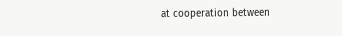at cooperation between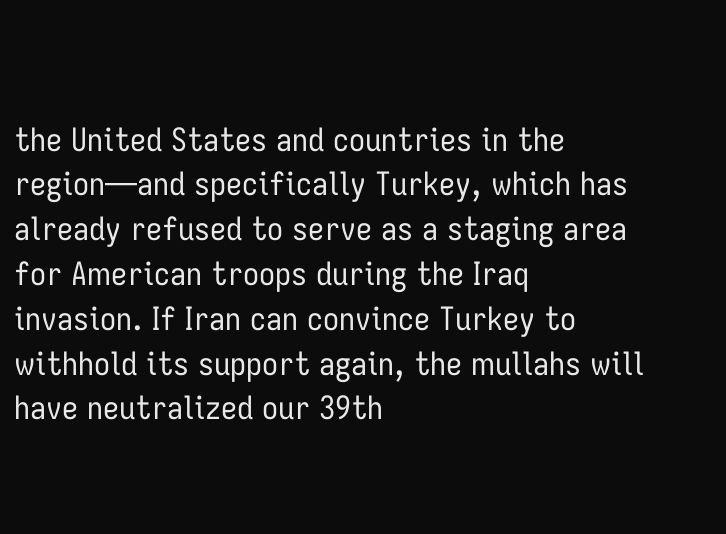the United States and countries in the region—and specifically Turkey, which has already refused to serve as a staging area for American troops during the Iraq invasion. If Iran can convince Turkey to withhold its support again, the mullahs will have neutralized our 39th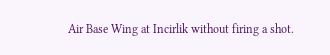Air Base Wing at Incirlik without firing a shot.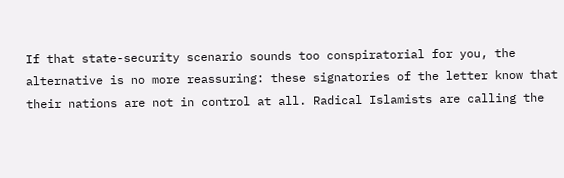If that state-security scenario sounds too conspiratorial for you, the alternative is no more reassuring: these signatories of the letter know that their nations are not in control at all. Radical Islamists are calling the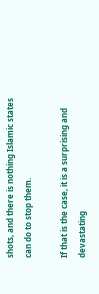shots, and there is nothing Islamic states can do to stop them.

If that is the case, it is a surprising and devastating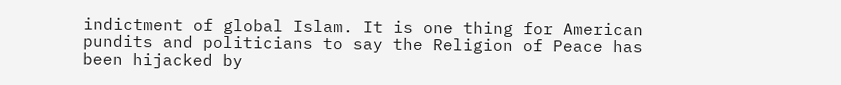indictment of global Islam. It is one thing for American pundits and politicians to say the Religion of Peace has been hijacked by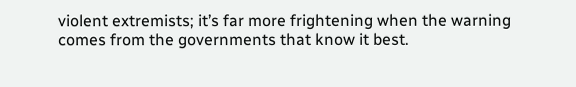violent extremists; it’s far more frightening when the warning comes from the governments that know it best.